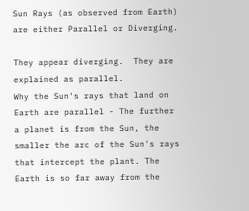Sun Rays (as observed from Earth) are either Parallel or Diverging.

They appear diverging.  They are explained as parallel.
Why the Sun's rays that land on Earth are parallel - The further a planet is from the Sun, the smaller the arc of the Sun's rays that intercept the plant. The Earth is so far away from the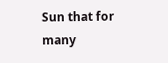Sun that for many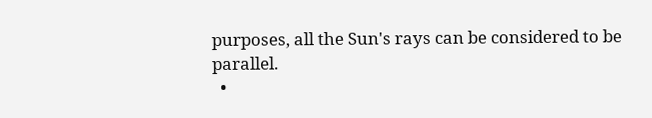purposes, all the Sun's rays can be considered to be parallel.
  •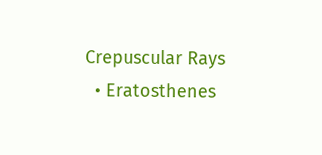Crepuscular Rays
  • Eratosthenes